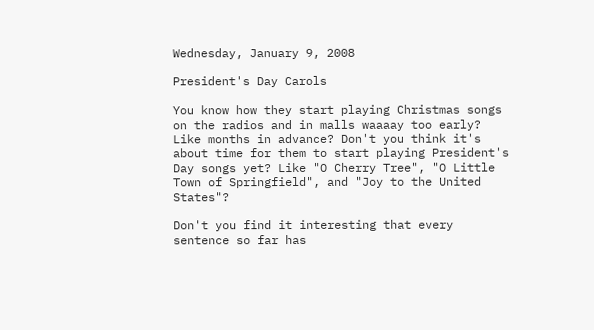Wednesday, January 9, 2008

President's Day Carols

You know how they start playing Christmas songs on the radios and in malls waaaay too early? Like months in advance? Don't you think it's about time for them to start playing President's Day songs yet? Like "O Cherry Tree", "O Little Town of Springfield", and "Joy to the United States"?

Don't you find it interesting that every sentence so far has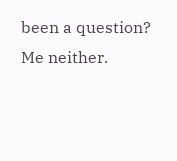been a question? Me neither.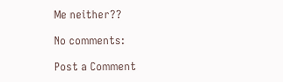Me neither??

No comments:

Post a Comment